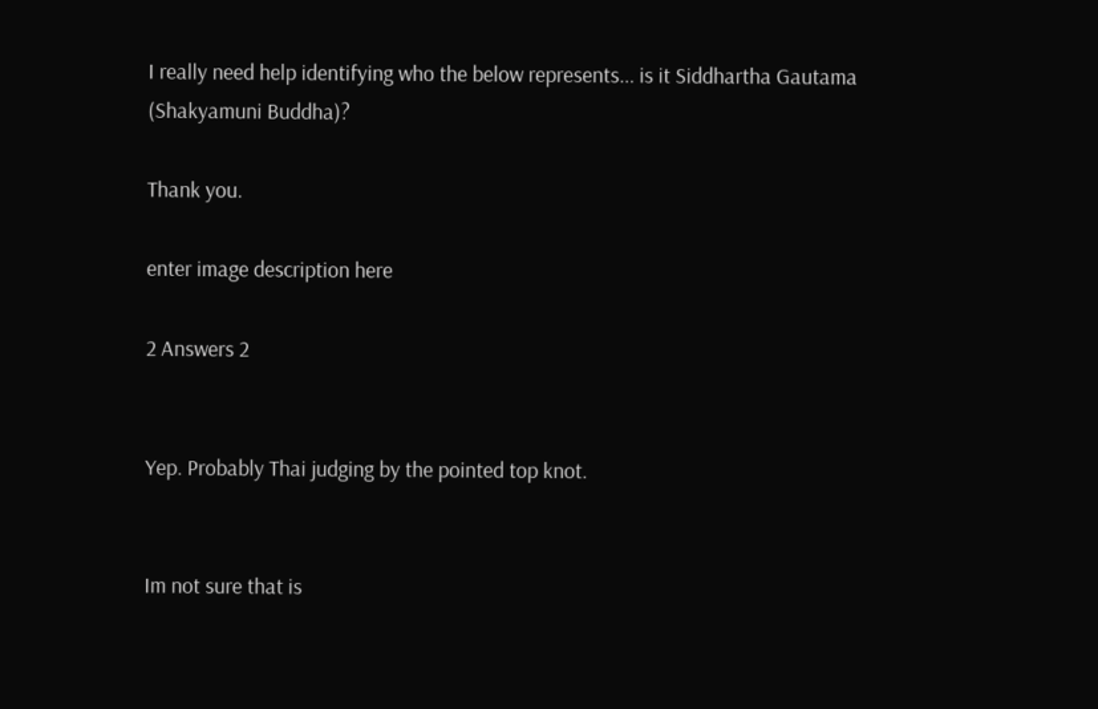I really need help identifying who the below represents... is it Siddhartha Gautama (Shakyamuni Buddha)?

Thank you.

enter image description here

2 Answers 2


Yep. Probably Thai judging by the pointed top knot.


Im not sure that is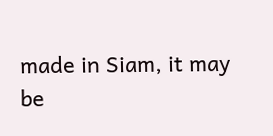made in Siam, it may be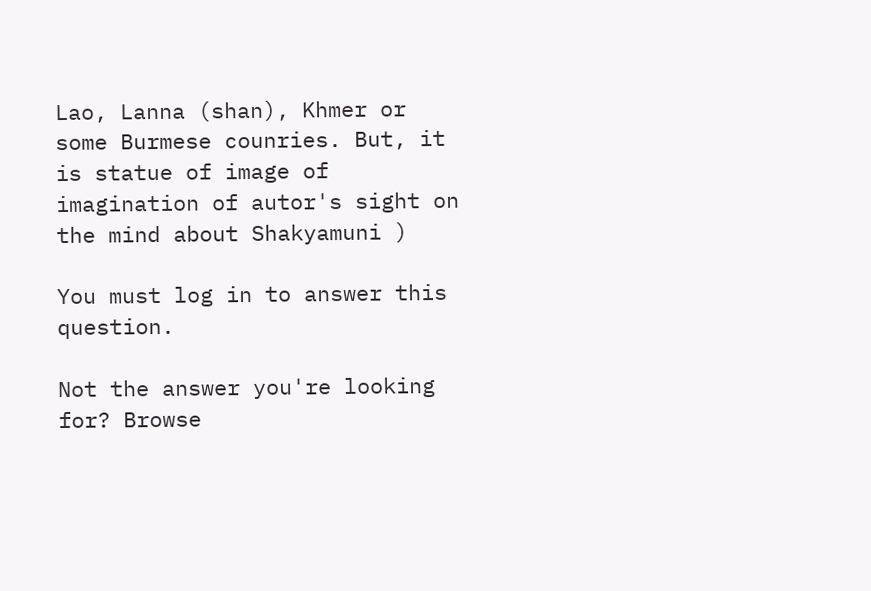Lao, Lanna (shan), Khmer or some Burmese counries. But, it is statue of image of imagination of autor's sight on the mind about Shakyamuni )

You must log in to answer this question.

Not the answer you're looking for? Browse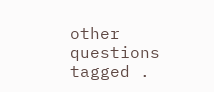other questions tagged .